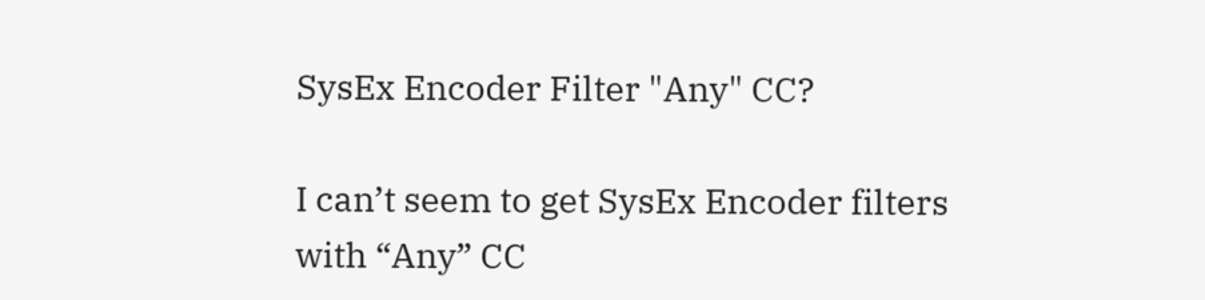SysEx Encoder Filter "Any" CC?

I can’t seem to get SysEx Encoder filters with “Any” CC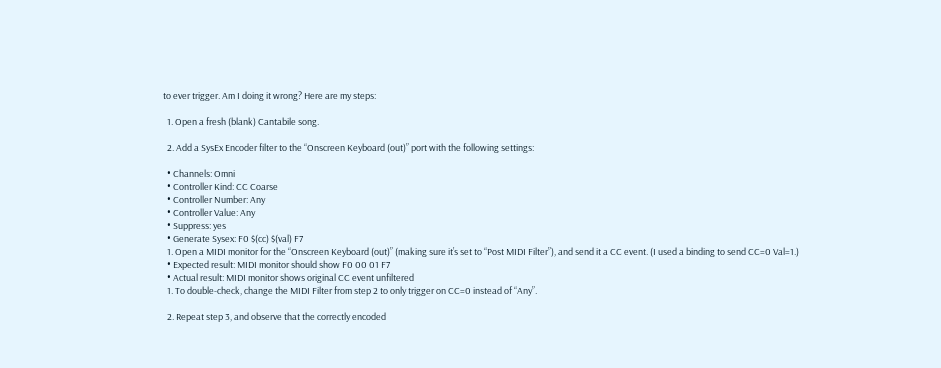to ever trigger. Am I doing it wrong? Here are my steps:

  1. Open a fresh (blank) Cantabile song.

  2. Add a SysEx Encoder filter to the “Onscreen Keyboard (out)” port with the following settings:

  • Channels: Omni
  • Controller Kind: CC Coarse
  • Controller Number: Any
  • Controller Value: Any
  • Suppress: yes
  • Generate Sysex: F0 $(cc) $(val) F7
  1. Open a MIDI monitor for the “Onscreen Keyboard (out)” (making sure it’s set to “Post MIDI Filter”), and send it a CC event. (I used a binding to send CC=0 Val=1.)
  • Expected result: MIDI monitor should show F0 00 01 F7
  • Actual result: MIDI monitor shows original CC event unfiltered
  1. To double-check, change the MIDI Filter from step 2 to only trigger on CC=0 instead of “Any”.

  2. Repeat step 3, and observe that the correctly encoded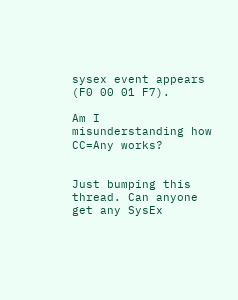sysex event appears (F0 00 01 F7).

Am I misunderstanding how CC=Any works?


Just bumping this thread. Can anyone get any SysEx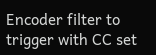Encoder filter to trigger with CC set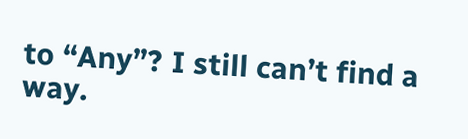to “Any”? I still can’t find a way.